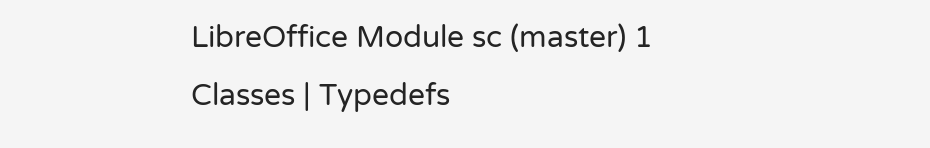LibreOffice Module sc (master) 1
Classes | Typedefs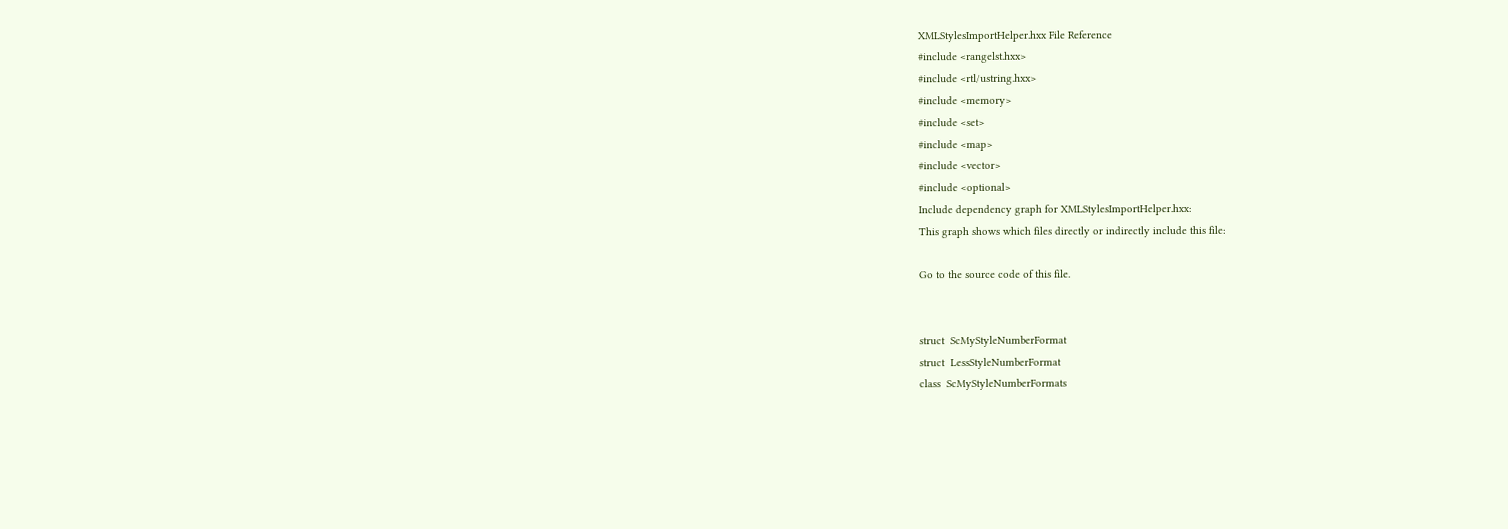XMLStylesImportHelper.hxx File Reference
#include <rangelst.hxx>
#include <rtl/ustring.hxx>
#include <memory>
#include <set>
#include <map>
#include <vector>
#include <optional>
Include dependency graph for XMLStylesImportHelper.hxx:
This graph shows which files directly or indirectly include this file:

Go to the source code of this file.


struct  ScMyStyleNumberFormat
struct  LessStyleNumberFormat
class  ScMyStyleNumberFormats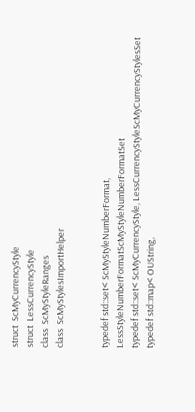struct  ScMyCurrencyStyle
struct  LessCurrencyStyle
class  ScMyStyleRanges
class  ScMyStylesImportHelper


typedef std::set< ScMyStyleNumberFormat, LessStyleNumberFormatScMyStyleNumberFormatSet
typedef std::set< ScMyCurrencyStyle, LessCurrencyStyleScMyCurrencyStylesSet
typedef std::map< OUString,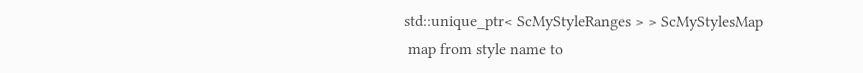std::unique_ptr< ScMyStyleRanges > > ScMyStylesMap
 map from style name to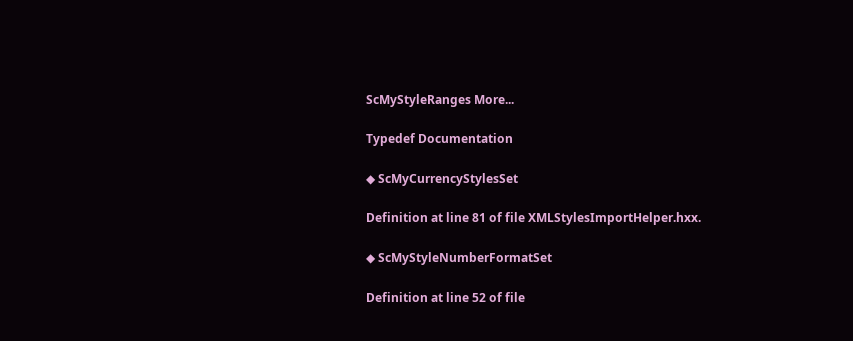ScMyStyleRanges More...

Typedef Documentation

◆ ScMyCurrencyStylesSet

Definition at line 81 of file XMLStylesImportHelper.hxx.

◆ ScMyStyleNumberFormatSet

Definition at line 52 of file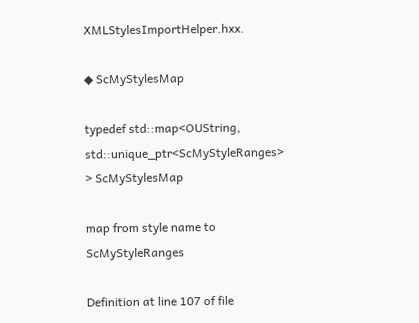XMLStylesImportHelper.hxx.

◆ ScMyStylesMap

typedef std::map<OUString, std::unique_ptr<ScMyStyleRanges> > ScMyStylesMap

map from style name to ScMyStyleRanges

Definition at line 107 of file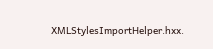XMLStylesImportHelper.hxx.